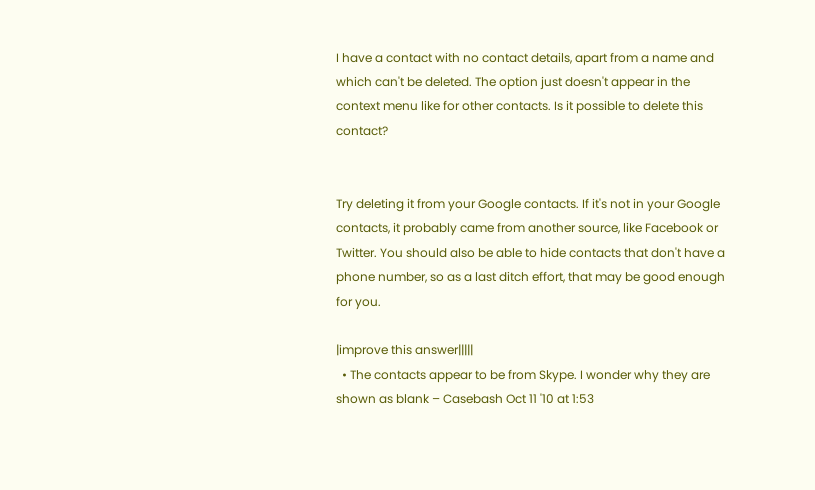I have a contact with no contact details, apart from a name and which can't be deleted. The option just doesn't appear in the context menu like for other contacts. Is it possible to delete this contact?


Try deleting it from your Google contacts. If it's not in your Google contacts, it probably came from another source, like Facebook or Twitter. You should also be able to hide contacts that don't have a phone number, so as a last ditch effort, that may be good enough for you.

|improve this answer|||||
  • The contacts appear to be from Skype. I wonder why they are shown as blank – Casebash Oct 11 '10 at 1:53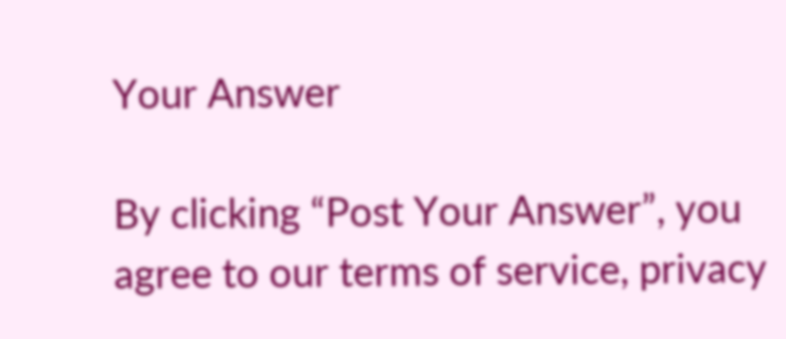Your Answer

By clicking “Post Your Answer”, you agree to our terms of service, privacy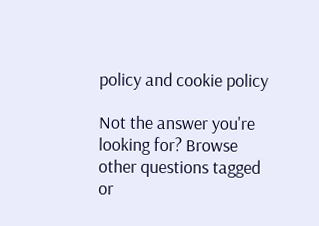policy and cookie policy

Not the answer you're looking for? Browse other questions tagged or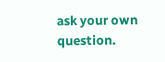ask your own question.